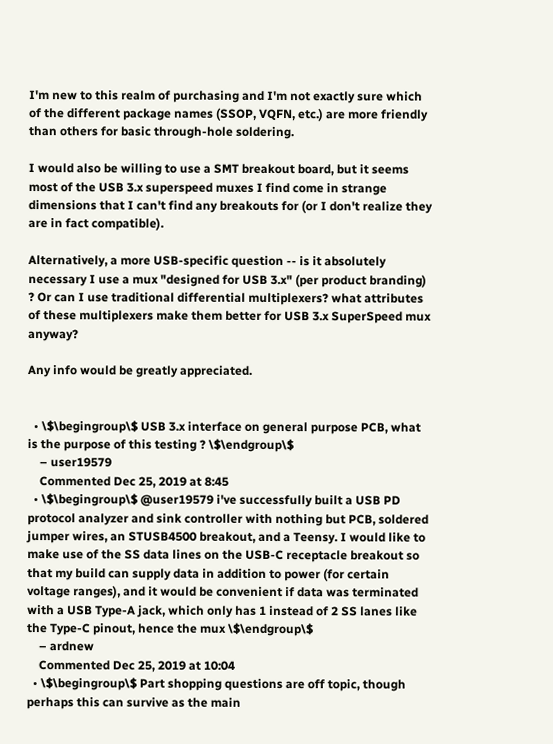I'm new to this realm of purchasing and I'm not exactly sure which of the different package names (SSOP, VQFN, etc.) are more friendly than others for basic through-hole soldering.

I would also be willing to use a SMT breakout board, but it seems most of the USB 3.x superspeed muxes I find come in strange dimensions that I can't find any breakouts for (or I don't realize they are in fact compatible).

Alternatively, a more USB-specific question -- is it absolutely necessary I use a mux "designed for USB 3.x" (per product branding) ? Or can I use traditional differential multiplexers? what attributes of these multiplexers make them better for USB 3.x SuperSpeed mux anyway?

Any info would be greatly appreciated.


  • \$\begingroup\$ USB 3.x interface on general purpose PCB, what is the purpose of this testing ? \$\endgroup\$
    – user19579
    Commented Dec 25, 2019 at 8:45
  • \$\begingroup\$ @user19579 i've successfully built a USB PD protocol analyzer and sink controller with nothing but PCB, soldered jumper wires, an STUSB4500 breakout, and a Teensy. I would like to make use of the SS data lines on the USB-C receptacle breakout so that my build can supply data in addition to power (for certain voltage ranges), and it would be convenient if data was terminated with a USB Type-A jack, which only has 1 instead of 2 SS lanes like the Type-C pinout, hence the mux \$\endgroup\$
    – ardnew
    Commented Dec 25, 2019 at 10:04
  • \$\begingroup\$ Part shopping questions are off topic, though perhaps this can survive as the main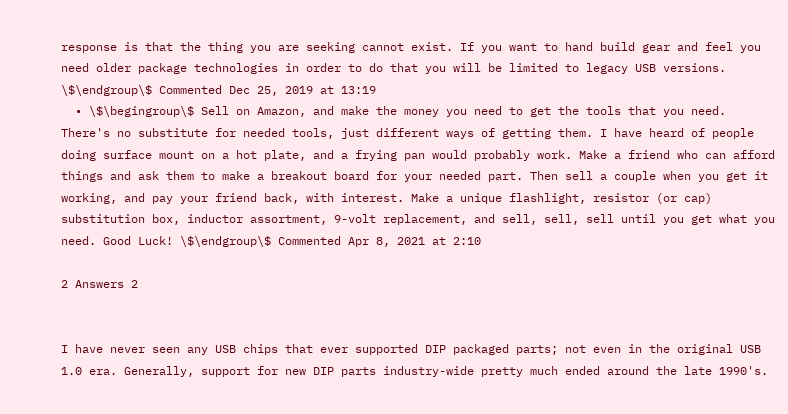response is that the thing you are seeking cannot exist. If you want to hand build gear and feel you need older package technologies in order to do that you will be limited to legacy USB versions. \$\endgroup\$ Commented Dec 25, 2019 at 13:19
  • \$\begingroup\$ Sell on Amazon, and make the money you need to get the tools that you need. There's no substitute for needed tools, just different ways of getting them. I have heard of people doing surface mount on a hot plate, and a frying pan would probably work. Make a friend who can afford things and ask them to make a breakout board for your needed part. Then sell a couple when you get it working, and pay your friend back, with interest. Make a unique flashlight, resistor (or cap) substitution box, inductor assortment, 9-volt replacement, and sell, sell, sell until you get what you need. Good Luck! \$\endgroup\$ Commented Apr 8, 2021 at 2:10

2 Answers 2


I have never seen any USB chips that ever supported DIP packaged parts; not even in the original USB 1.0 era. Generally, support for new DIP parts industry-wide pretty much ended around the late 1990's.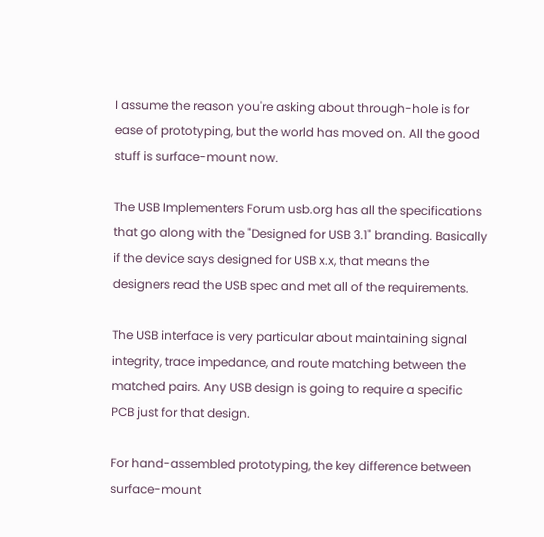I assume the reason you're asking about through-hole is for ease of prototyping, but the world has moved on. All the good stuff is surface-mount now.

The USB Implementers Forum usb.org has all the specifications that go along with the "Designed for USB 3.1" branding. Basically if the device says designed for USB x.x, that means the designers read the USB spec and met all of the requirements.

The USB interface is very particular about maintaining signal integrity, trace impedance, and route matching between the matched pairs. Any USB design is going to require a specific PCB just for that design.

For hand-assembled prototyping, the key difference between surface-mount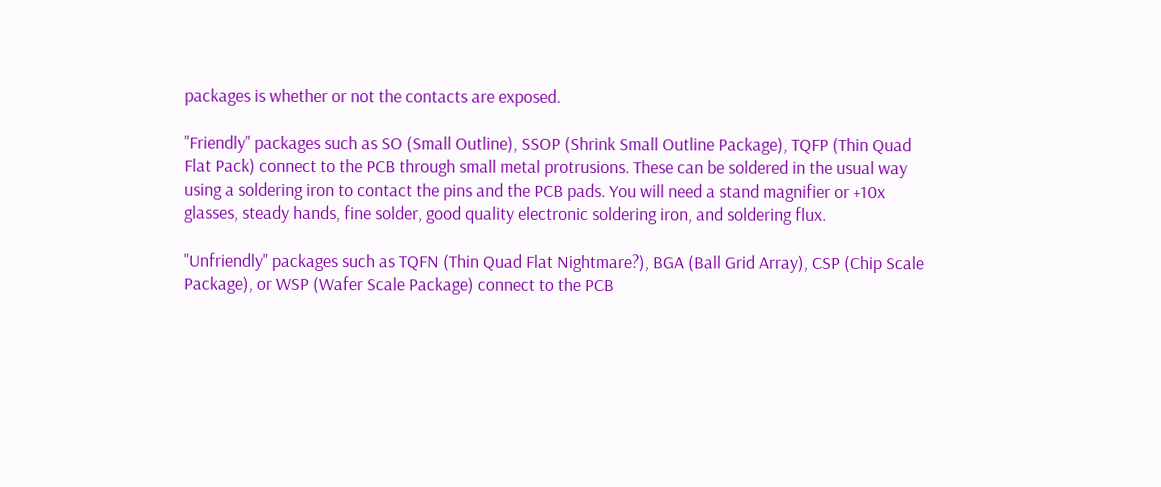packages is whether or not the contacts are exposed.

"Friendly" packages such as SO (Small Outline), SSOP (Shrink Small Outline Package), TQFP (Thin Quad Flat Pack) connect to the PCB through small metal protrusions. These can be soldered in the usual way using a soldering iron to contact the pins and the PCB pads. You will need a stand magnifier or +10x glasses, steady hands, fine solder, good quality electronic soldering iron, and soldering flux.

"Unfriendly" packages such as TQFN (Thin Quad Flat Nightmare?), BGA (Ball Grid Array), CSP (Chip Scale Package), or WSP (Wafer Scale Package) connect to the PCB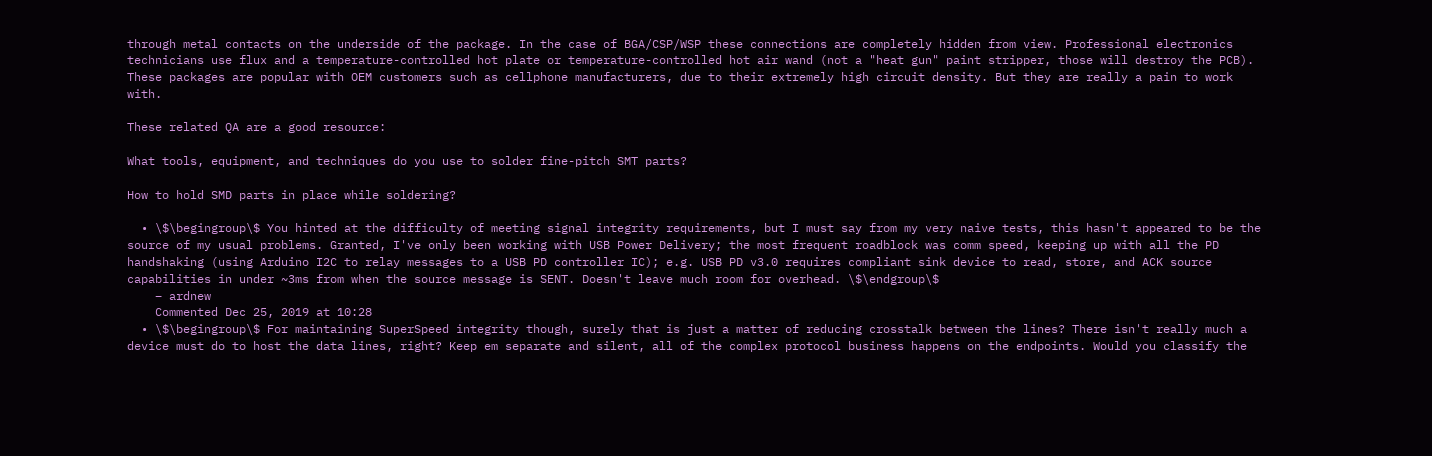through metal contacts on the underside of the package. In the case of BGA/CSP/WSP these connections are completely hidden from view. Professional electronics technicians use flux and a temperature-controlled hot plate or temperature-controlled hot air wand (not a "heat gun" paint stripper, those will destroy the PCB). These packages are popular with OEM customers such as cellphone manufacturers, due to their extremely high circuit density. But they are really a pain to work with.

These related QA are a good resource:

What tools, equipment, and techniques do you use to solder fine-pitch SMT parts?

How to hold SMD parts in place while soldering?

  • \$\begingroup\$ You hinted at the difficulty of meeting signal integrity requirements, but I must say from my very naive tests, this hasn't appeared to be the source of my usual problems. Granted, I've only been working with USB Power Delivery; the most frequent roadblock was comm speed, keeping up with all the PD handshaking (using Arduino I2C to relay messages to a USB PD controller IC); e.g. USB PD v3.0 requires compliant sink device to read, store, and ACK source capabilities in under ~3ms from when the source message is SENT. Doesn't leave much room for overhead. \$\endgroup\$
    – ardnew
    Commented Dec 25, 2019 at 10:28
  • \$\begingroup\$ For maintaining SuperSpeed integrity though, surely that is just a matter of reducing crosstalk between the lines? There isn't really much a device must do to host the data lines, right? Keep em separate and silent, all of the complex protocol business happens on the endpoints. Would you classify the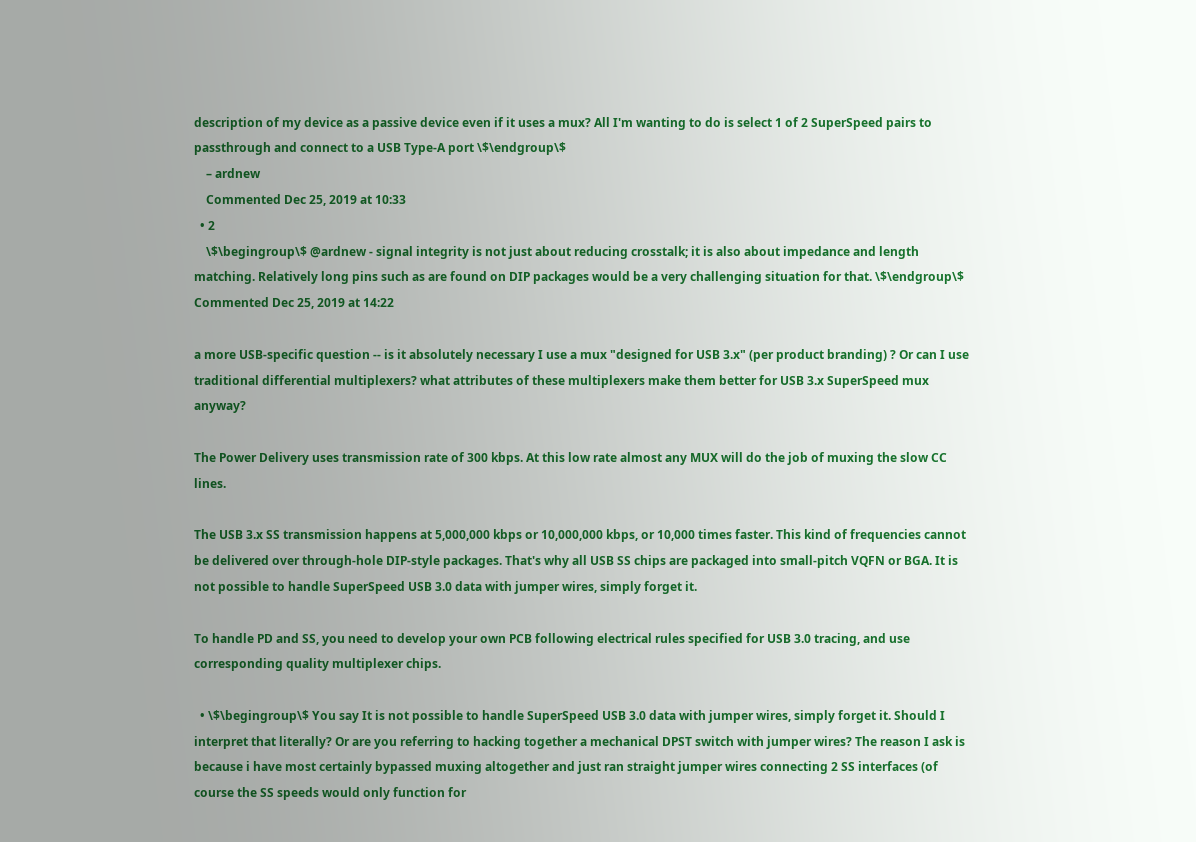description of my device as a passive device even if it uses a mux? All I'm wanting to do is select 1 of 2 SuperSpeed pairs to passthrough and connect to a USB Type-A port \$\endgroup\$
    – ardnew
    Commented Dec 25, 2019 at 10:33
  • 2
    \$\begingroup\$ @ardnew - signal integrity is not just about reducing crosstalk; it is also about impedance and length matching. Relatively long pins such as are found on DIP packages would be a very challenging situation for that. \$\endgroup\$ Commented Dec 25, 2019 at 14:22

a more USB-specific question -- is it absolutely necessary I use a mux "designed for USB 3.x" (per product branding) ? Or can I use traditional differential multiplexers? what attributes of these multiplexers make them better for USB 3.x SuperSpeed mux anyway?

The Power Delivery uses transmission rate of 300 kbps. At this low rate almost any MUX will do the job of muxing the slow CC lines.

The USB 3.x SS transmission happens at 5,000,000 kbps or 10,000,000 kbps, or 10,000 times faster. This kind of frequencies cannot be delivered over through-hole DIP-style packages. That's why all USB SS chips are packaged into small-pitch VQFN or BGA. It is not possible to handle SuperSpeed USB 3.0 data with jumper wires, simply forget it.

To handle PD and SS, you need to develop your own PCB following electrical rules specified for USB 3.0 tracing, and use corresponding quality multiplexer chips.

  • \$\begingroup\$ You say It is not possible to handle SuperSpeed USB 3.0 data with jumper wires, simply forget it. Should I interpret that literally? Or are you referring to hacking together a mechanical DPST switch with jumper wires? The reason I ask is because i have most certainly bypassed muxing altogether and just ran straight jumper wires connecting 2 SS interfaces (of course the SS speeds would only function for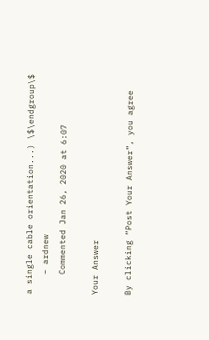a single cable orientation...) \$\endgroup\$
    – ardnew
    Commented Jan 26, 2020 at 6:07

Your Answer

By clicking “Post Your Answer”, you agree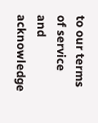to our terms of service and acknowledge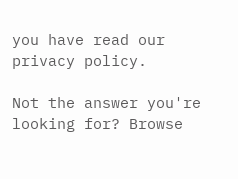you have read our privacy policy.

Not the answer you're looking for? Browse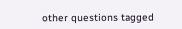other questions tagged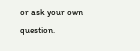or ask your own question.